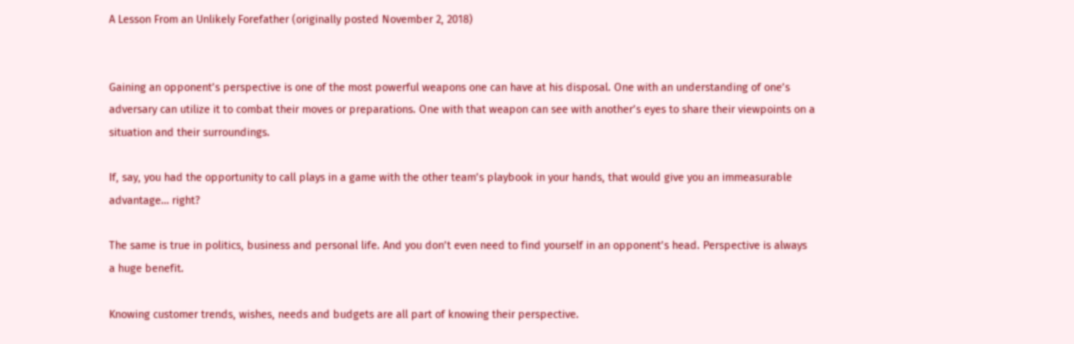A Lesson From an Unlikely Forefather (originally posted November 2, 2018)


Gaining an opponent’s perspective is one of the most powerful weapons one can have at his disposal. One with an understanding of one’s adversary can utilize it to combat their moves or preparations. One with that weapon can see with another’s eyes to share their viewpoints on a situation and their surroundings.

If, say, you had the opportunity to call plays in a game with the other team’s playbook in your hands, that would give you an immeasurable advantage… right?

The same is true in politics, business and personal life. And you don’t even need to find yourself in an opponent’s head. Perspective is always a huge benefit.

Knowing customer trends, wishes, needs and budgets are all part of knowing their perspective.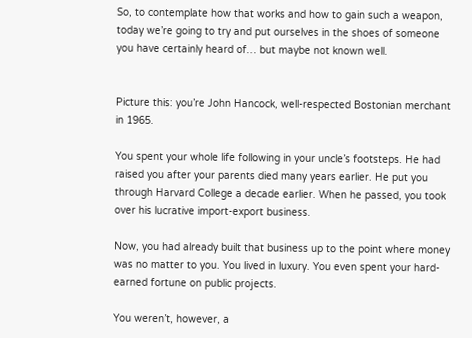So, to contemplate how that works and how to gain such a weapon, today we’re going to try and put ourselves in the shoes of someone you have certainly heard of… but maybe not known well.


Picture this: you’re John Hancock, well-respected Bostonian merchant in 1965.

You spent your whole life following in your uncle’s footsteps. He had raised you after your parents died many years earlier. He put you through Harvard College a decade earlier. When he passed, you took over his lucrative import-export business.

Now, you had already built that business up to the point where money was no matter to you. You lived in luxury. You even spent your hard-earned fortune on public projects.

You weren’t, however, a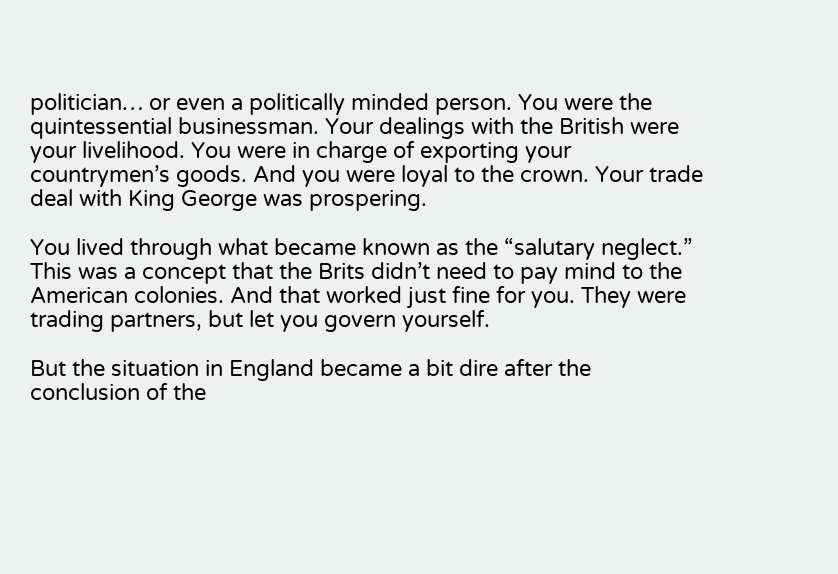politician… or even a politically minded person. You were the quintessential businessman. Your dealings with the British were your livelihood. You were in charge of exporting your countrymen’s goods. And you were loyal to the crown. Your trade deal with King George was prospering.

You lived through what became known as the “salutary neglect.” This was a concept that the Brits didn’t need to pay mind to the American colonies. And that worked just fine for you. They were trading partners, but let you govern yourself.

But the situation in England became a bit dire after the conclusion of the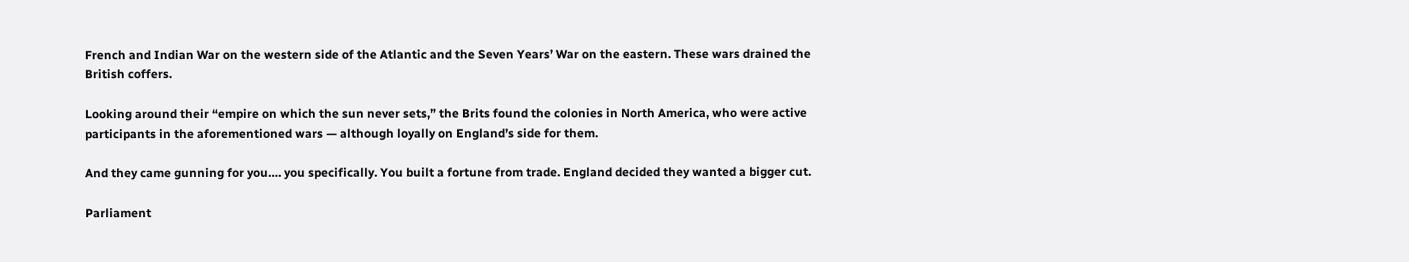French and Indian War on the western side of the Atlantic and the Seven Years’ War on the eastern. These wars drained the British coffers.

Looking around their “empire on which the sun never sets,” the Brits found the colonies in North America, who were active participants in the aforementioned wars — although loyally on England’s side for them.

And they came gunning for you…. you specifically. You built a fortune from trade. England decided they wanted a bigger cut.

Parliament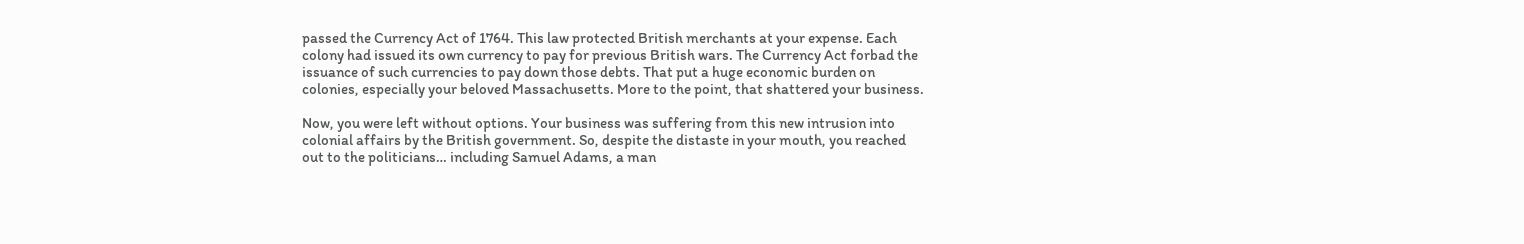passed the Currency Act of 1764. This law protected British merchants at your expense. Each colony had issued its own currency to pay for previous British wars. The Currency Act forbad the issuance of such currencies to pay down those debts. That put a huge economic burden on colonies, especially your beloved Massachusetts. More to the point, that shattered your business.

Now, you were left without options. Your business was suffering from this new intrusion into colonial affairs by the British government. So, despite the distaste in your mouth, you reached out to the politicians… including Samuel Adams, a man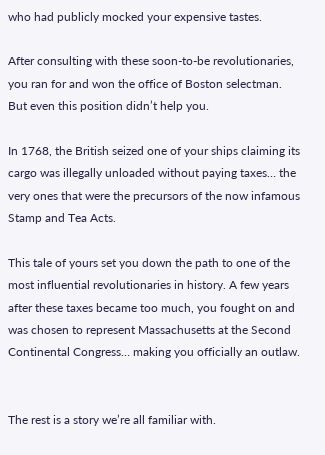who had publicly mocked your expensive tastes.

After consulting with these soon-to-be revolutionaries, you ran for and won the office of Boston selectman. But even this position didn’t help you.

In 1768, the British seized one of your ships claiming its cargo was illegally unloaded without paying taxes… the very ones that were the precursors of the now infamous Stamp and Tea Acts.

This tale of yours set you down the path to one of the most influential revolutionaries in history. A few years after these taxes became too much, you fought on and was chosen to represent Massachusetts at the Second Continental Congress… making you officially an outlaw.


The rest is a story we’re all familiar with.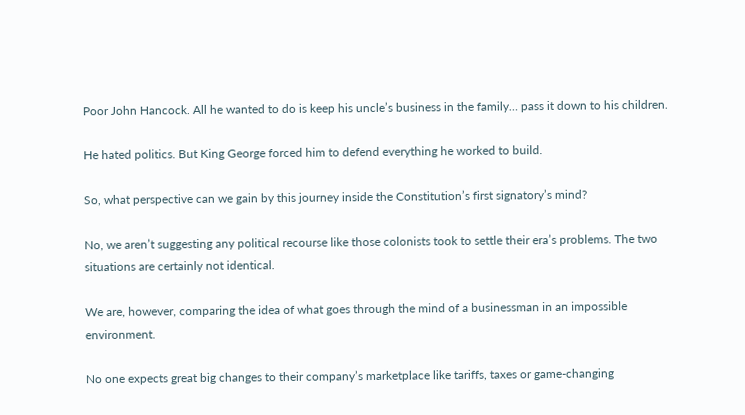Poor John Hancock. All he wanted to do is keep his uncle’s business in the family… pass it down to his children.

He hated politics. But King George forced him to defend everything he worked to build.

So, what perspective can we gain by this journey inside the Constitution’s first signatory’s mind?

No, we aren’t suggesting any political recourse like those colonists took to settle their era’s problems. The two situations are certainly not identical.

We are, however, comparing the idea of what goes through the mind of a businessman in an impossible environment.

No one expects great big changes to their company’s marketplace like tariffs, taxes or game-changing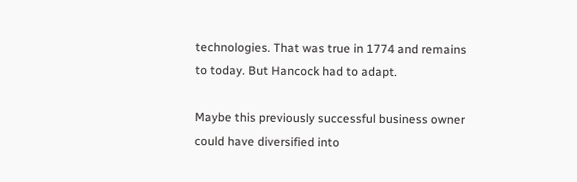technologies. That was true in 1774 and remains to today. But Hancock had to adapt.

Maybe this previously successful business owner could have diversified into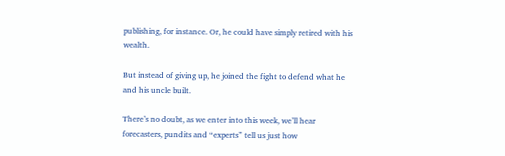publishing, for instance. Or, he could have simply retired with his wealth.

But instead of giving up, he joined the fight to defend what he and his uncle built.

There’s no doubt, as we enter into this week, we’ll hear forecasters, pundits and “experts” tell us just how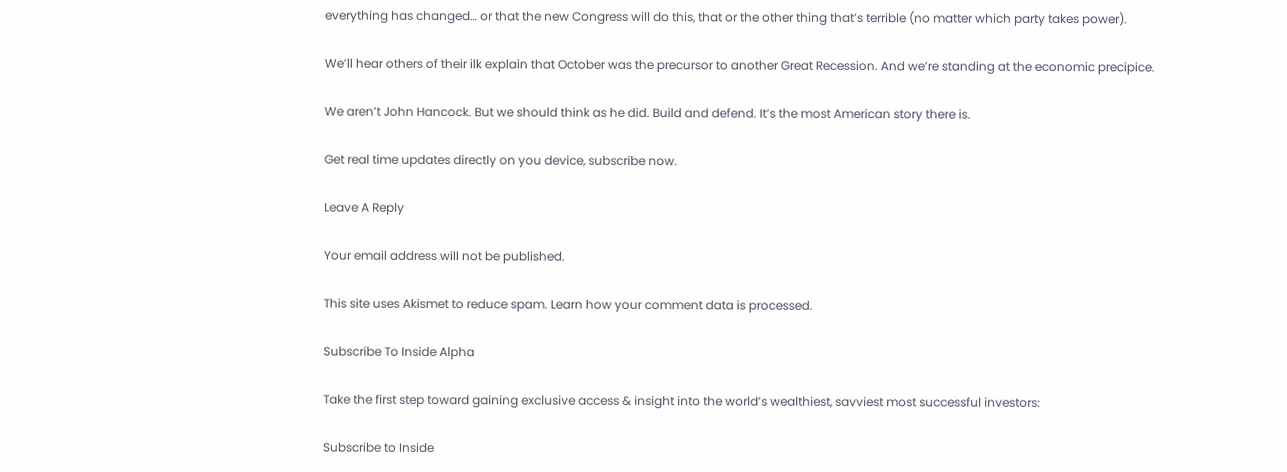everything has changed… or that the new Congress will do this, that or the other thing that’s terrible (no matter which party takes power).

We’ll hear others of their ilk explain that October was the precursor to another Great Recession. And we’re standing at the economic precipice.

We aren’t John Hancock. But we should think as he did. Build and defend. It’s the most American story there is.

Get real time updates directly on you device, subscribe now.

Leave A Reply

Your email address will not be published.

This site uses Akismet to reduce spam. Learn how your comment data is processed.

Subscribe To Inside Alpha

Take the first step toward gaining exclusive access & insight into the world’s wealthiest, savviest most successful investors:

Subscribe to Inside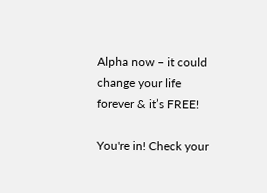Alpha now – it could change your life forever & it’s FREE!

You're in! Check your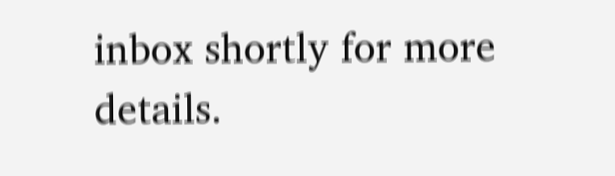inbox shortly for more details.